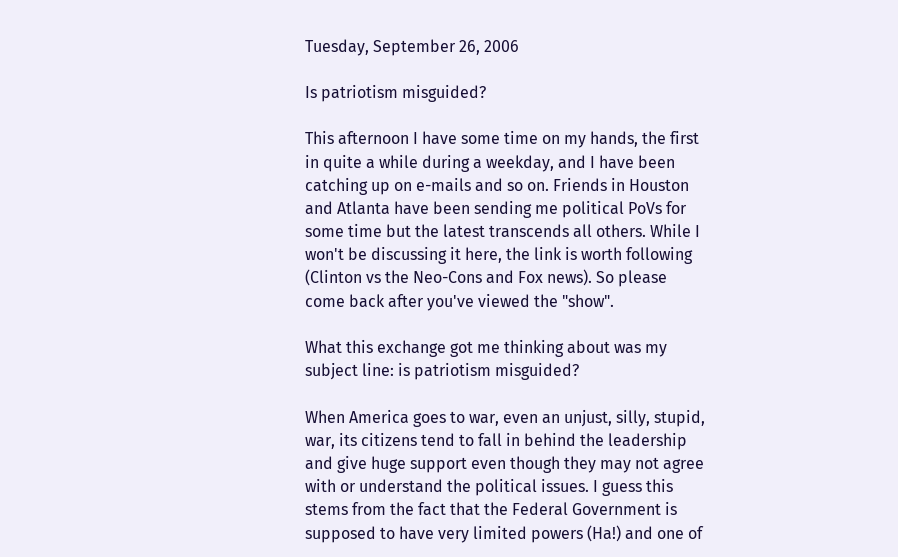Tuesday, September 26, 2006

Is patriotism misguided?

This afternoon I have some time on my hands, the first in quite a while during a weekday, and I have been catching up on e-mails and so on. Friends in Houston and Atlanta have been sending me political PoVs for some time but the latest transcends all others. While I won't be discussing it here, the link is worth following (Clinton vs the Neo-Cons and Fox news). So please come back after you've viewed the "show".

What this exchange got me thinking about was my subject line: is patriotism misguided?

When America goes to war, even an unjust, silly, stupid, war, its citizens tend to fall in behind the leadership and give huge support even though they may not agree with or understand the political issues. I guess this stems from the fact that the Federal Government is supposed to have very limited powers (Ha!) and one of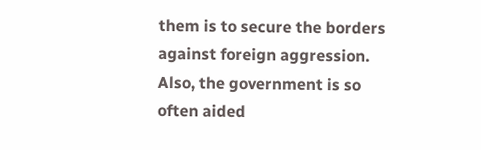them is to secure the borders against foreign aggression. Also, the government is so often aided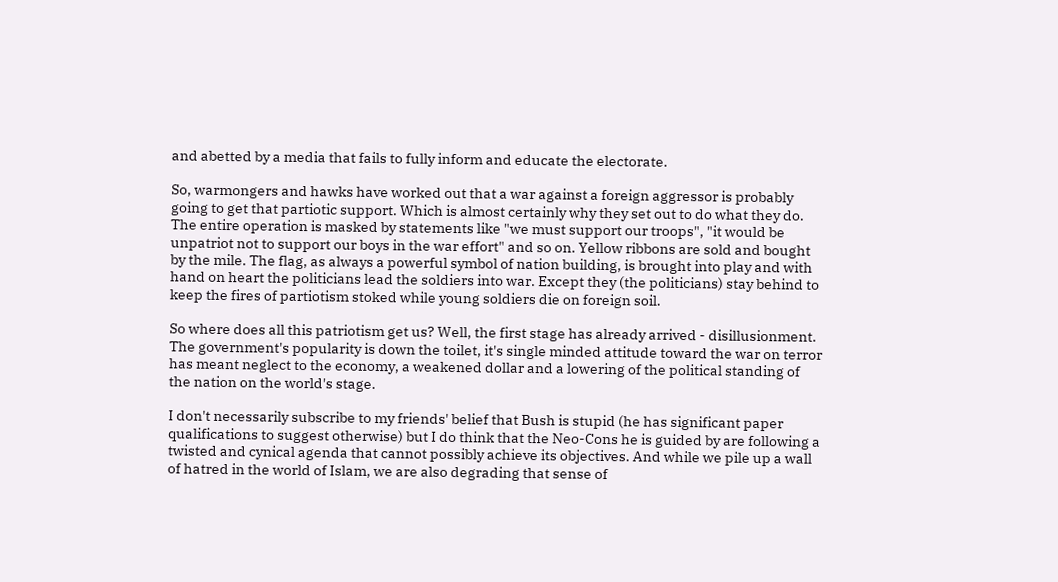and abetted by a media that fails to fully inform and educate the electorate.

So, warmongers and hawks have worked out that a war against a foreign aggressor is probably going to get that partiotic support. Which is almost certainly why they set out to do what they do. The entire operation is masked by statements like "we must support our troops", "it would be unpatriot not to support our boys in the war effort" and so on. Yellow ribbons are sold and bought by the mile. The flag, as always a powerful symbol of nation building, is brought into play and with hand on heart the politicians lead the soldiers into war. Except they (the politicians) stay behind to keep the fires of partiotism stoked while young soldiers die on foreign soil.

So where does all this patriotism get us? Well, the first stage has already arrived - disillusionment. The government's popularity is down the toilet, it's single minded attitude toward the war on terror has meant neglect to the economy, a weakened dollar and a lowering of the political standing of the nation on the world's stage.

I don't necessarily subscribe to my friends' belief that Bush is stupid (he has significant paper qualifications to suggest otherwise) but I do think that the Neo-Cons he is guided by are following a twisted and cynical agenda that cannot possibly achieve its objectives. And while we pile up a wall of hatred in the world of Islam, we are also degrading that sense of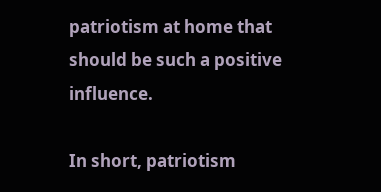patriotism at home that should be such a positive influence.

In short, patriotism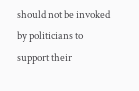should not be invoked by politicians to support their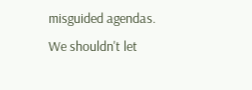misguided agendas. We shouldn't let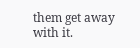them get away with it.